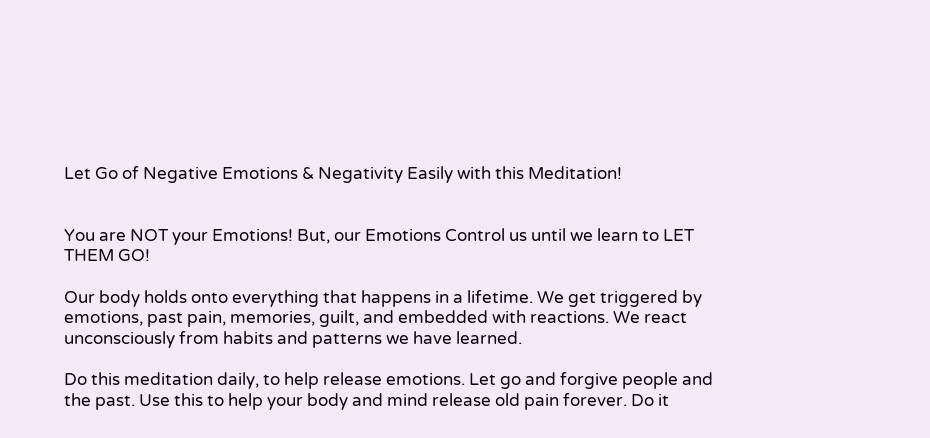Let Go of Negative Emotions & Negativity Easily with this Meditation!


You are NOT your Emotions! But, our Emotions Control us until we learn to LET THEM GO!

Our body holds onto everything that happens in a lifetime. We get triggered by emotions, past pain, memories, guilt, and embedded with reactions. We react unconsciously from habits and patterns we have learned.

Do this meditation daily, to help release emotions. Let go and forgive people and the past. Use this to help your body and mind release old pain forever. Do it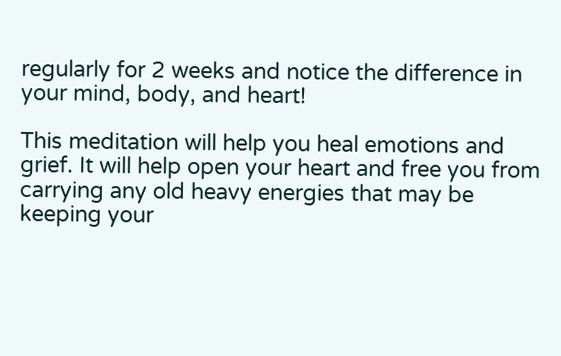regularly for 2 weeks and notice the difference in your mind, body, and heart!

This meditation will help you heal emotions and grief. It will help open your heart and free you from carrying any old heavy energies that may be keeping your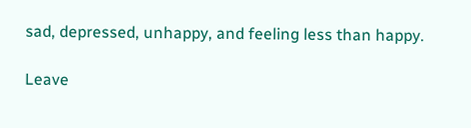sad, depressed, unhappy, and feeling less than happy.

Leave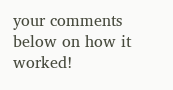your comments below on how it worked!